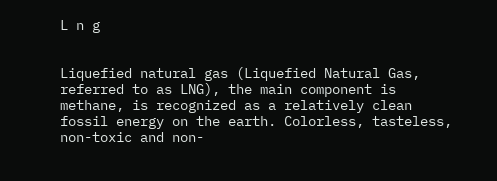L n g


Liquefied natural gas (Liquefied Natural Gas, referred to as LNG), the main component is methane, is recognized as a relatively clean fossil energy on the earth. Colorless, tasteless, non-toxic and non-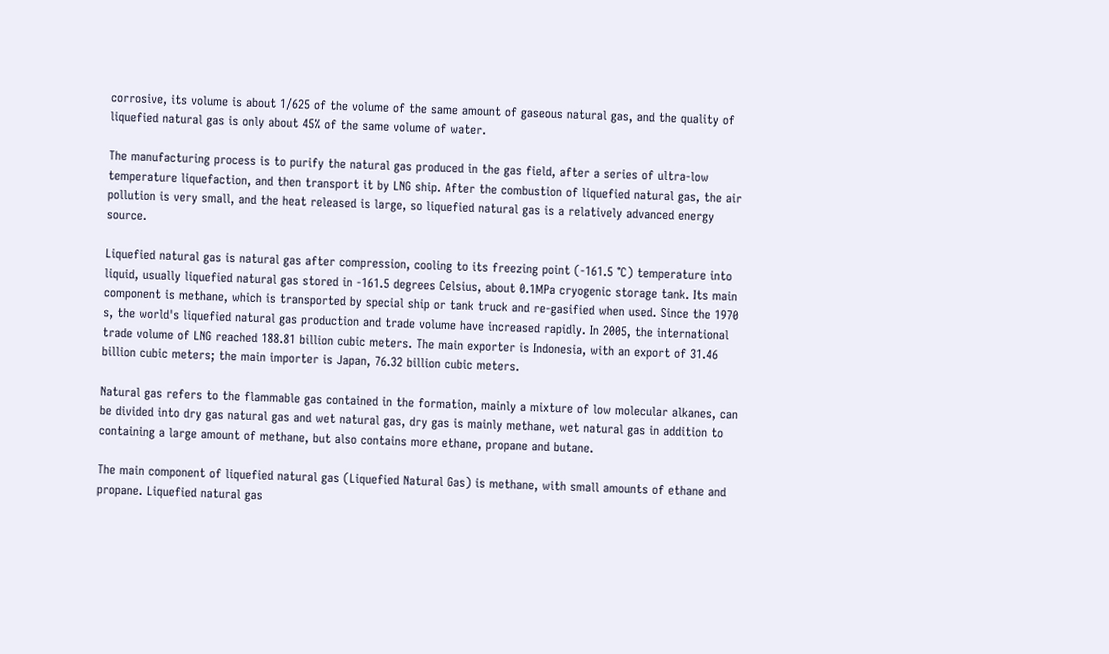corrosive, its volume is about 1/625 of the volume of the same amount of gaseous natural gas, and the quality of liquefied natural gas is only about 45% of the same volume of water.

The manufacturing process is to purify the natural gas produced in the gas field, after a series of ultra-low temperature liquefaction, and then transport it by LNG ship. After the combustion of liquefied natural gas, the air pollution is very small, and the heat released is large, so liquefied natural gas is a relatively advanced energy source.

Liquefied natural gas is natural gas after compression, cooling to its freezing point (-161.5 ℃) temperature into liquid, usually liquefied natural gas stored in -161.5 degrees Celsius, about 0.1MPa cryogenic storage tank. Its main component is methane, which is transported by special ship or tank truck and re-gasified when used. Since the 1970 s, the world's liquefied natural gas production and trade volume have increased rapidly. In 2005, the international trade volume of LNG reached 188.81 billion cubic meters. The main exporter is Indonesia, with an export of 31.46 billion cubic meters; the main importer is Japan, 76.32 billion cubic meters.

Natural gas refers to the flammable gas contained in the formation, mainly a mixture of low molecular alkanes, can be divided into dry gas natural gas and wet natural gas, dry gas is mainly methane, wet natural gas in addition to containing a large amount of methane, but also contains more ethane, propane and butane.

The main component of liquefied natural gas (Liquefied Natural Gas) is methane, with small amounts of ethane and propane. Liquefied natural gas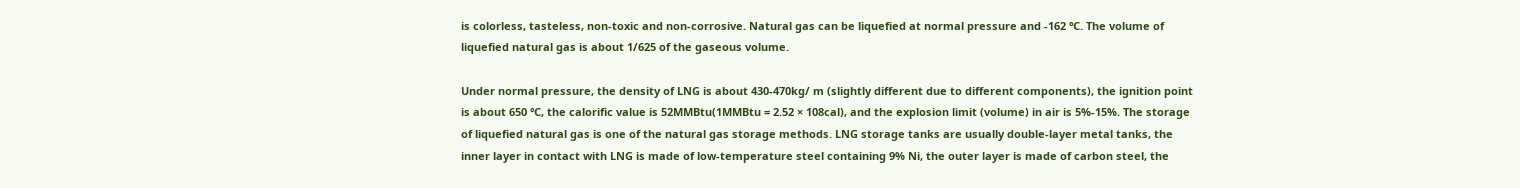is colorless, tasteless, non-toxic and non-corrosive. Natural gas can be liquefied at normal pressure and -162 ℃. The volume of liquefied natural gas is about 1/625 of the gaseous volume.

Under normal pressure, the density of LNG is about 430-470kg/ m (slightly different due to different components), the ignition point is about 650 ℃, the calorific value is 52MMBtu(1MMBtu = 2.52 × 108cal), and the explosion limit (volume) in air is 5%-15%. The storage of liquefied natural gas is one of the natural gas storage methods. LNG storage tanks are usually double-layer metal tanks, the inner layer in contact with LNG is made of low-temperature steel containing 9% Ni, the outer layer is made of carbon steel, the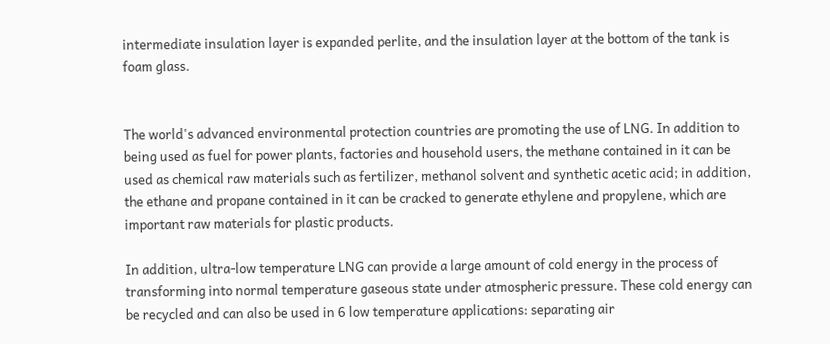intermediate insulation layer is expanded perlite, and the insulation layer at the bottom of the tank is foam glass.


The world's advanced environmental protection countries are promoting the use of LNG. In addition to being used as fuel for power plants, factories and household users, the methane contained in it can be used as chemical raw materials such as fertilizer, methanol solvent and synthetic acetic acid; in addition, the ethane and propane contained in it can be cracked to generate ethylene and propylene, which are important raw materials for plastic products.

In addition, ultra-low temperature LNG can provide a large amount of cold energy in the process of transforming into normal temperature gaseous state under atmospheric pressure. These cold energy can be recycled and can also be used in 6 low temperature applications: separating air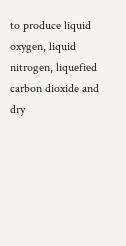to produce liquid oxygen, liquid nitrogen, liquefied carbon dioxide and dry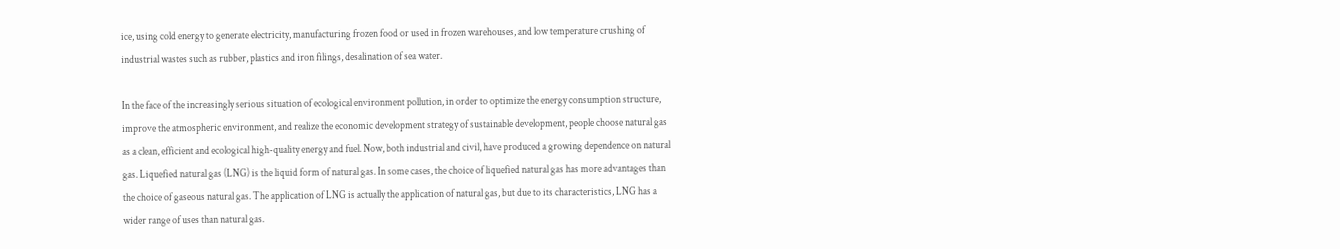ice, using cold energy to generate electricity, manufacturing frozen food or used in frozen warehouses, and low temperature crushing of industrial wastes such as rubber, plastics and iron filings, desalination of sea water.

In the face of the increasingly serious situation of ecological environment pollution, in order to optimize the energy consumption structure, improve the atmospheric environment, and realize the economic development strategy of sustainable development, people choose natural gas as a clean, efficient and ecological high-quality energy and fuel. Now, both industrial and civil, have produced a growing dependence on natural gas. Liquefied natural gas (LNG) is the liquid form of natural gas. In some cases, the choice of liquefied natural gas has more advantages than the choice of gaseous natural gas. The application of LNG is actually the application of natural gas, but due to its characteristics, LNG has a wider range of uses than natural gas.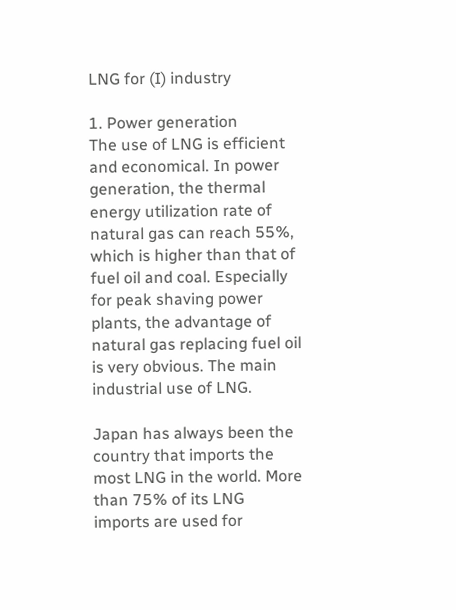LNG for (I) industry

1. Power generation
The use of LNG is efficient and economical. In power generation, the thermal energy utilization rate of natural gas can reach 55%, which is higher than that of fuel oil and coal. Especially for peak shaving power plants, the advantage of natural gas replacing fuel oil is very obvious. The main industrial use of LNG.

Japan has always been the country that imports the most LNG in the world. More than 75% of its LNG imports are used for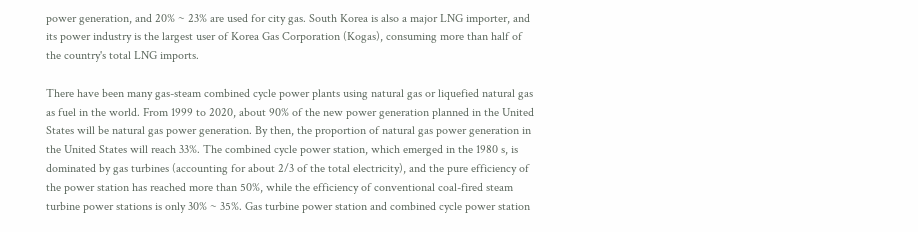power generation, and 20% ~ 23% are used for city gas. South Korea is also a major LNG importer, and its power industry is the largest user of Korea Gas Corporation (Kogas), consuming more than half of the country's total LNG imports.

There have been many gas-steam combined cycle power plants using natural gas or liquefied natural gas as fuel in the world. From 1999 to 2020, about 90% of the new power generation planned in the United States will be natural gas power generation. By then, the proportion of natural gas power generation in the United States will reach 33%. The combined cycle power station, which emerged in the 1980 s, is dominated by gas turbines (accounting for about 2/3 of the total electricity), and the pure efficiency of the power station has reached more than 50%, while the efficiency of conventional coal-fired steam turbine power stations is only 30% ~ 35%. Gas turbine power station and combined cycle power station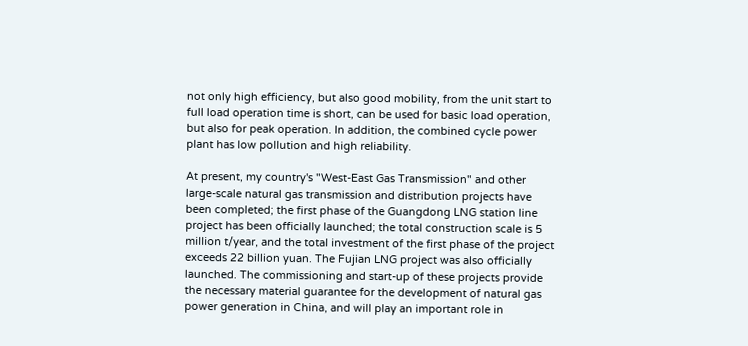not only high efficiency, but also good mobility, from the unit start to full load operation time is short, can be used for basic load operation, but also for peak operation. In addition, the combined cycle power plant has low pollution and high reliability.

At present, my country's "West-East Gas Transmission" and other large-scale natural gas transmission and distribution projects have been completed; the first phase of the Guangdong LNG station line project has been officially launched; the total construction scale is 5 million t/year, and the total investment of the first phase of the project exceeds 22 billion yuan. The Fujian LNG project was also officially launched. The commissioning and start-up of these projects provide the necessary material guarantee for the development of natural gas power generation in China, and will play an important role in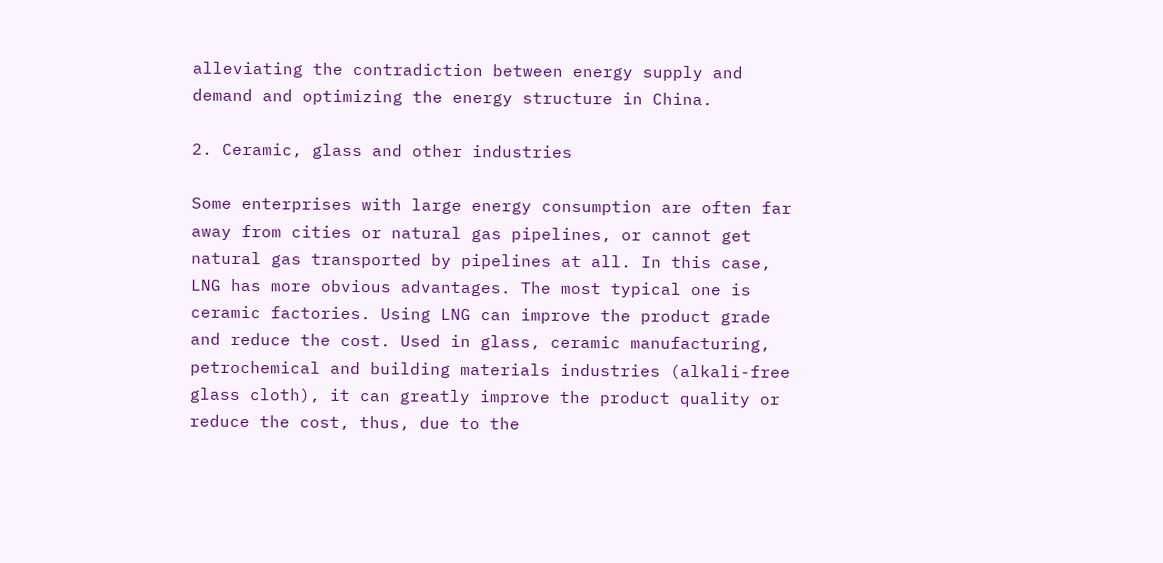alleviating the contradiction between energy supply and demand and optimizing the energy structure in China.

2. Ceramic, glass and other industries

Some enterprises with large energy consumption are often far away from cities or natural gas pipelines, or cannot get natural gas transported by pipelines at all. In this case, LNG has more obvious advantages. The most typical one is ceramic factories. Using LNG can improve the product grade and reduce the cost. Used in glass, ceramic manufacturing, petrochemical and building materials industries (alkali-free glass cloth), it can greatly improve the product quality or reduce the cost, thus, due to the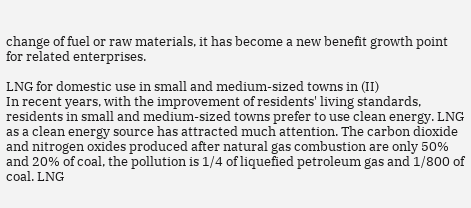change of fuel or raw materials, it has become a new benefit growth point for related enterprises.

LNG for domestic use in small and medium-sized towns in (II)
In recent years, with the improvement of residents' living standards, residents in small and medium-sized towns prefer to use clean energy. LNG as a clean energy source has attracted much attention. The carbon dioxide and nitrogen oxides produced after natural gas combustion are only 50% and 20% of coal, the pollution is 1/4 of liquefied petroleum gas and 1/800 of coal. LNG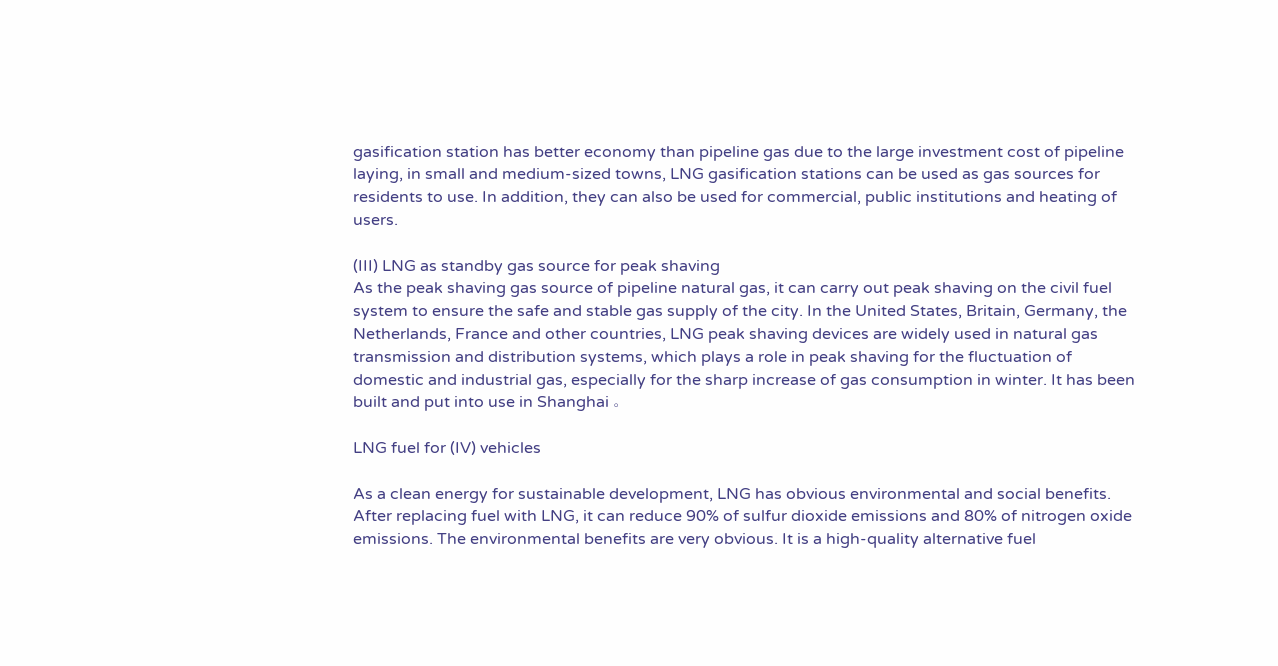gasification station has better economy than pipeline gas due to the large investment cost of pipeline laying, in small and medium-sized towns, LNG gasification stations can be used as gas sources for residents to use. In addition, they can also be used for commercial, public institutions and heating of users.

(III) LNG as standby gas source for peak shaving
As the peak shaving gas source of pipeline natural gas, it can carry out peak shaving on the civil fuel system to ensure the safe and stable gas supply of the city. In the United States, Britain, Germany, the Netherlands, France and other countries, LNG peak shaving devices are widely used in natural gas transmission and distribution systems, which plays a role in peak shaving for the fluctuation of domestic and industrial gas, especially for the sharp increase of gas consumption in winter. It has been built and put into use in Shanghai 。

LNG fuel for (IV) vehicles

As a clean energy for sustainable development, LNG has obvious environmental and social benefits. After replacing fuel with LNG, it can reduce 90% of sulfur dioxide emissions and 80% of nitrogen oxide emissions. The environmental benefits are very obvious. It is a high-quality alternative fuel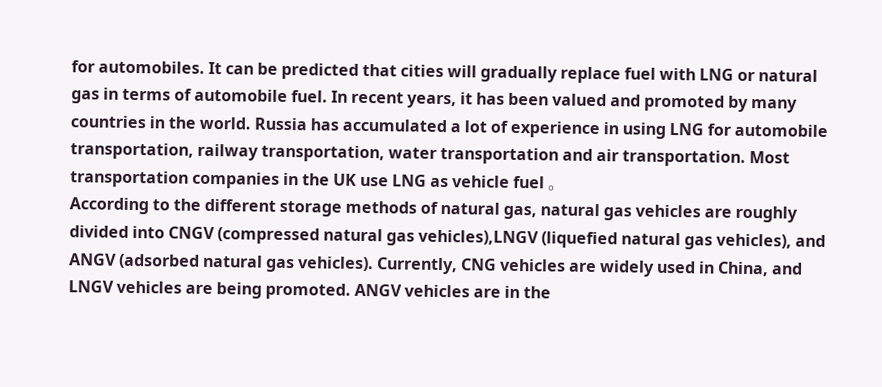for automobiles. It can be predicted that cities will gradually replace fuel with LNG or natural gas in terms of automobile fuel. In recent years, it has been valued and promoted by many countries in the world. Russia has accumulated a lot of experience in using LNG for automobile transportation, railway transportation, water transportation and air transportation. Most transportation companies in the UK use LNG as vehicle fuel 。
According to the different storage methods of natural gas, natural gas vehicles are roughly divided into CNGV (compressed natural gas vehicles),LNGV (liquefied natural gas vehicles), and ANGV (adsorbed natural gas vehicles). Currently, CNG vehicles are widely used in China, and LNGV vehicles are being promoted. ANGV vehicles are in the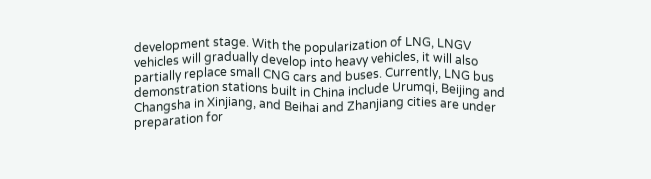development stage. With the popularization of LNG, LNGV vehicles will gradually develop into heavy vehicles, it will also partially replace small CNG cars and buses. Currently, LNG bus demonstration stations built in China include Urumqi, Beijing and Changsha in Xinjiang, and Beihai and Zhanjiang cities are under preparation for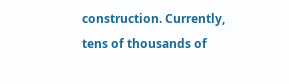construction. Currently, tens of thousands of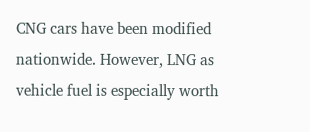CNG cars have been modified nationwide. However, LNG as vehicle fuel is especially worth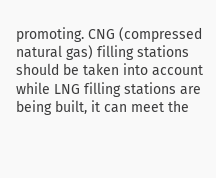promoting. CNG (compressed natural gas) filling stations should be taken into account while LNG filling stations are being built, it can meet the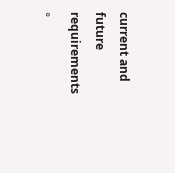current and future requirements 。